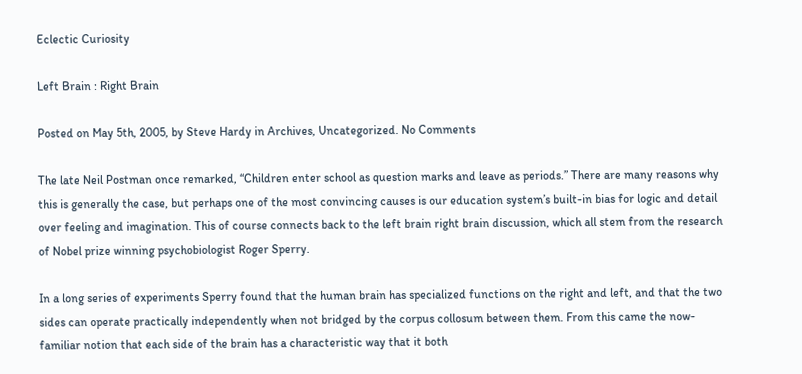Eclectic Curiosity

Left Brain : Right Brain

Posted on May 5th, 2005, by Steve Hardy in Archives, Uncategorized. No Comments

The late Neil Postman once remarked, “Children enter school as question marks and leave as periods.” There are many reasons why this is generally the case, but perhaps one of the most convincing causes is our education system’s built-in bias for logic and detail over feeling and imagination. This of course connects back to the left brain right brain discussion, which all stem from the research of Nobel prize winning psychobiologist Roger Sperry.

In a long series of experiments Sperry found that the human brain has specialized functions on the right and left, and that the two sides can operate practically independently when not bridged by the corpus collosum between them. From this came the now-familiar notion that each side of the brain has a characteristic way that it both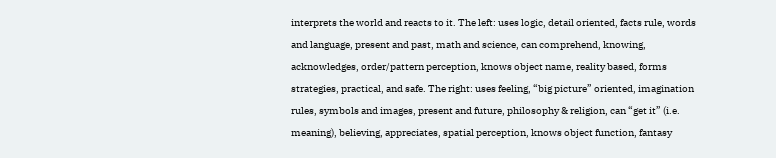interprets the world and reacts to it. The left: uses logic, detail oriented, facts rule, words and language, present and past, math and science, can comprehend, knowing, acknowledges, order/pattern perception, knows object name, reality based, forms strategies, practical, and safe. The right: uses feeling, “big picture” oriented, imagination rules, symbols and images, present and future, philosophy & religion, can “get it” (i.e. meaning), believing, appreciates, spatial perception, knows object function, fantasy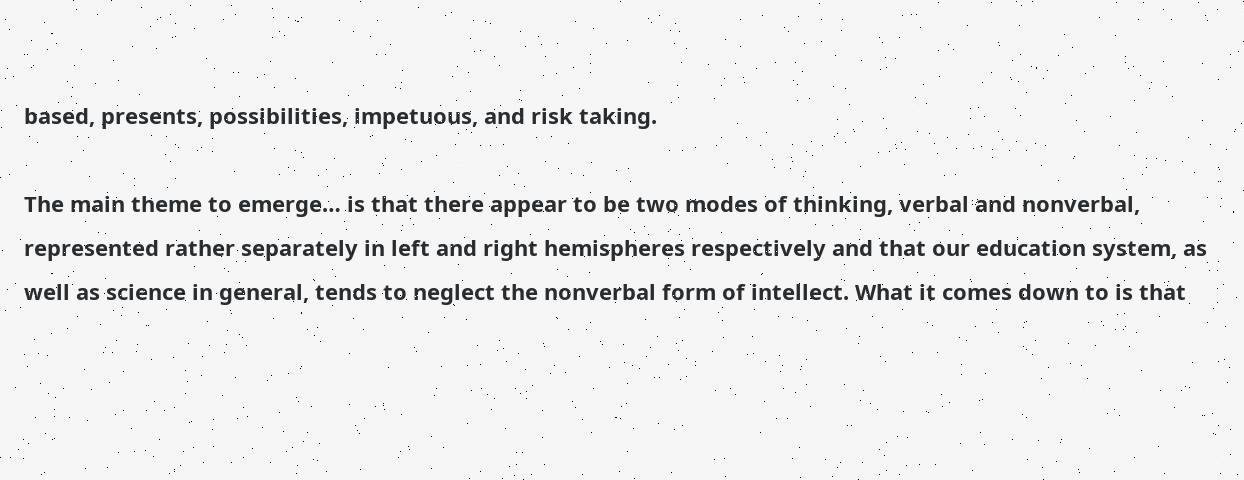based, presents, possibilities, impetuous, and risk taking.

The main theme to emerge… is that there appear to be two modes of thinking, verbal and nonverbal, represented rather separately in left and right hemispheres respectively and that our education system, as well as science in general, tends to neglect the nonverbal form of intellect. What it comes down to is that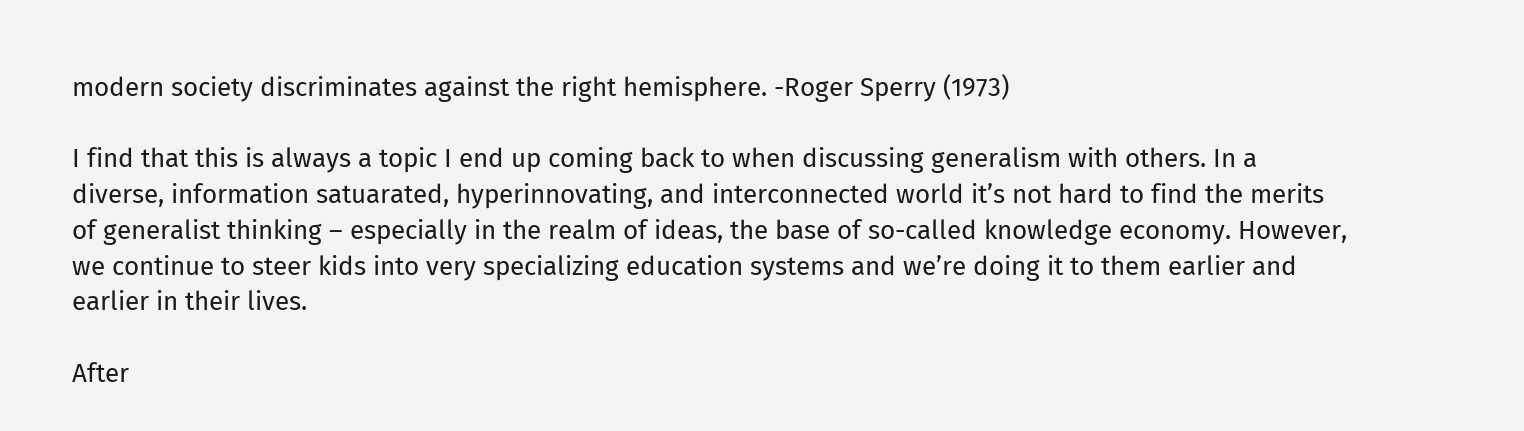modern society discriminates against the right hemisphere. -Roger Sperry (1973)

I find that this is always a topic I end up coming back to when discussing generalism with others. In a diverse, information satuarated, hyperinnovating, and interconnected world it’s not hard to find the merits of generalist thinking – especially in the realm of ideas, the base of so-called knowledge economy. However, we continue to steer kids into very specializing education systems and we’re doing it to them earlier and earlier in their lives.

After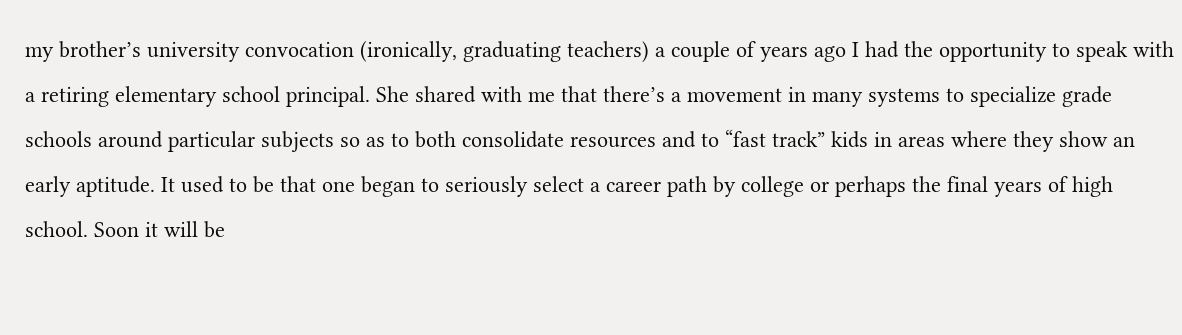my brother’s university convocation (ironically, graduating teachers) a couple of years ago I had the opportunity to speak with a retiring elementary school principal. She shared with me that there’s a movement in many systems to specialize grade schools around particular subjects so as to both consolidate resources and to “fast track” kids in areas where they show an early aptitude. It used to be that one began to seriously select a career path by college or perhaps the final years of high school. Soon it will be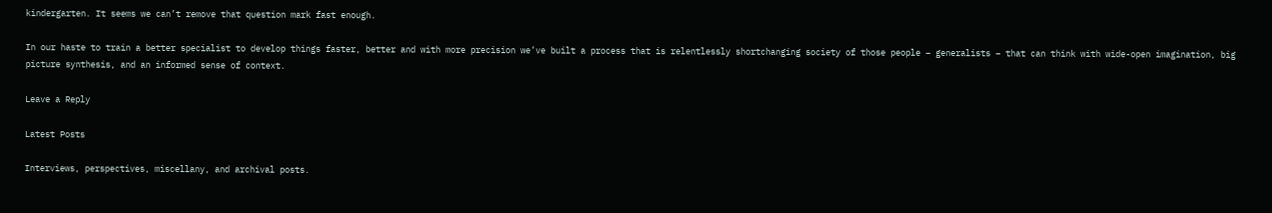kindergarten. It seems we can’t remove that question mark fast enough.

In our haste to train a better specialist to develop things faster, better and with more precision we’ve built a process that is relentlessly shortchanging society of those people – generalists – that can think with wide-open imagination, big picture synthesis, and an informed sense of context.

Leave a Reply

Latest Posts

Interviews, perspectives, miscellany, and archival posts.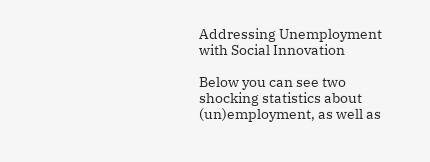Addressing Unemployment with Social Innovation

Below you can see two shocking statistics about (un)employment, as well as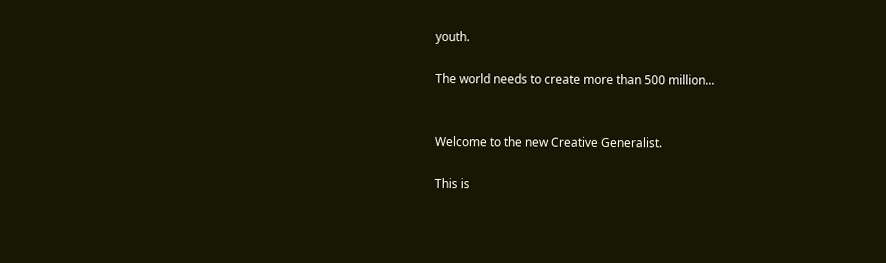youth.

The world needs to create more than 500 million...


Welcome to the new Creative Generalist.

This is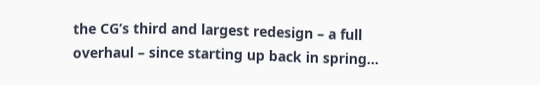the CG’s third and largest redesign – a full overhaul – since starting up back in spring...